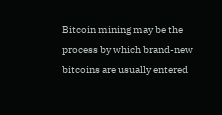Bitcoin mining may be the process by which brand-new bitcoins are usually entered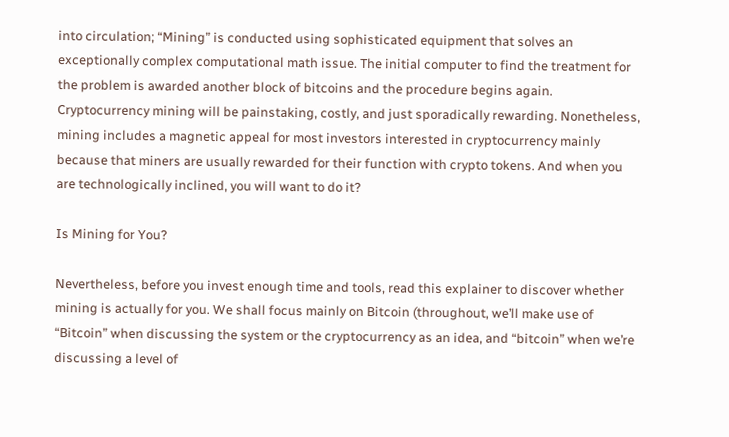into circulation; “Mining” is conducted using sophisticated equipment that solves an exceptionally complex computational math issue. The initial computer to find the treatment for the problem is awarded another block of bitcoins and the procedure begins again. Cryptocurrency mining will be painstaking, costly, and just sporadically rewarding. Nonetheless, mining includes a magnetic appeal for most investors interested in cryptocurrency mainly because that miners are usually rewarded for their function with crypto tokens. And when you are technologically inclined, you will want to do it?

Is Mining for You?

Nevertheless, before you invest enough time and tools, read this explainer to discover whether mining is actually for you. We shall focus mainly on Bitcoin (throughout, we’ll make use of “Bitcoin” when discussing the system or the cryptocurrency as an idea, and “bitcoin” when we’re discussing a level of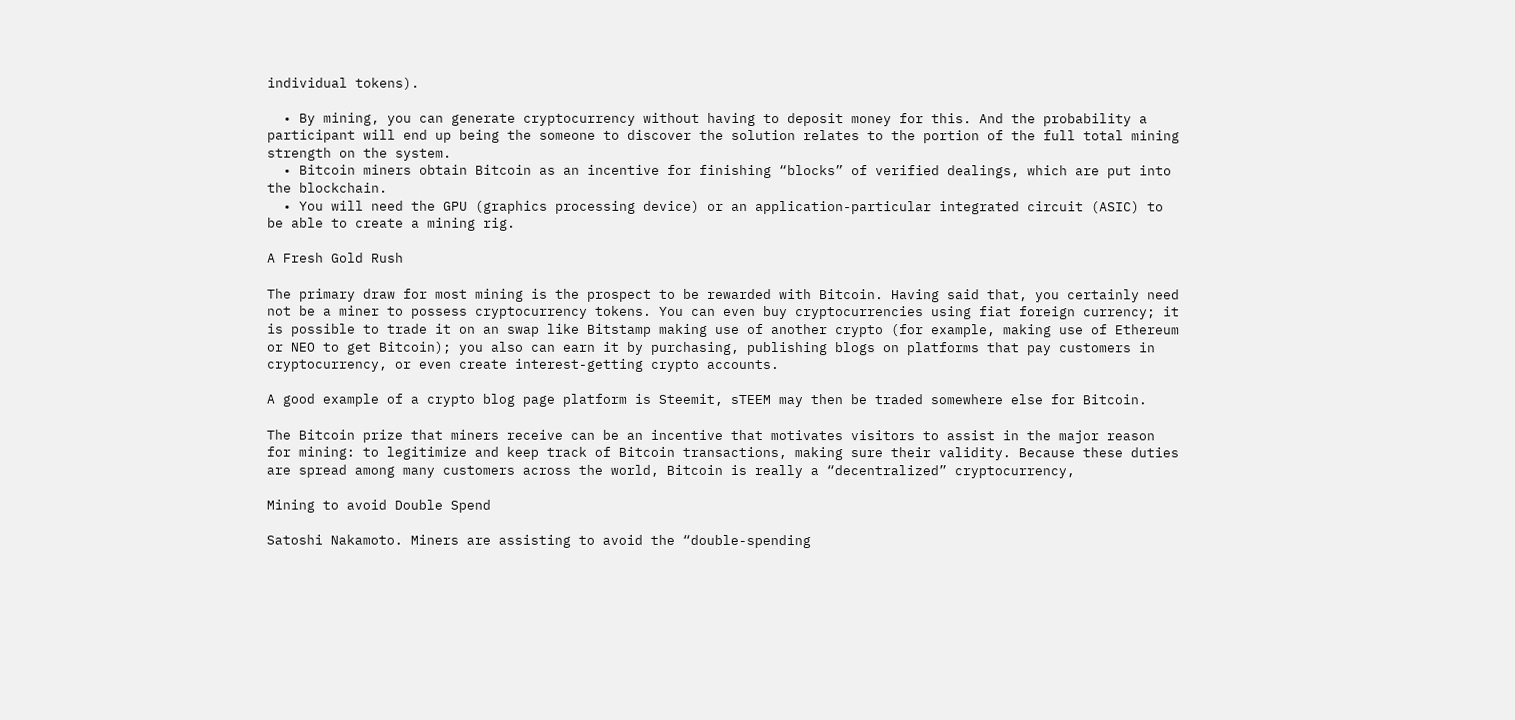individual tokens).

  • By mining, you can generate cryptocurrency without having to deposit money for this. And the probability a participant will end up being the someone to discover the solution relates to the portion of the full total mining strength on the system.
  • Bitcoin miners obtain Bitcoin as an incentive for finishing “blocks” of verified dealings, which are put into the blockchain.
  • You will need the GPU (graphics processing device) or an application-particular integrated circuit (ASIC) to be able to create a mining rig.

A Fresh Gold Rush

The primary draw for most mining is the prospect to be rewarded with Bitcoin. Having said that, you certainly need not be a miner to possess cryptocurrency tokens. You can even buy cryptocurrencies using fiat foreign currency; it is possible to trade it on an swap like Bitstamp making use of another crypto (for example, making use of Ethereum or NEO to get Bitcoin); you also can earn it by purchasing, publishing blogs on platforms that pay customers in cryptocurrency, or even create interest-getting crypto accounts.

A good example of a crypto blog page platform is Steemit, sTEEM may then be traded somewhere else for Bitcoin.

The Bitcoin prize that miners receive can be an incentive that motivates visitors to assist in the major reason for mining: to legitimize and keep track of Bitcoin transactions, making sure their validity. Because these duties are spread among many customers across the world, Bitcoin is really a “decentralized” cryptocurrency,

Mining to avoid Double Spend

Satoshi Nakamoto. Miners are assisting to avoid the “double-spending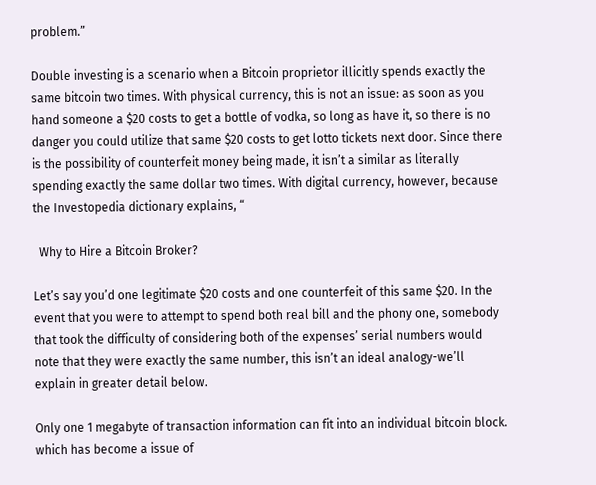problem.”

Double investing is a scenario when a Bitcoin proprietor illicitly spends exactly the same bitcoin two times. With physical currency, this is not an issue: as soon as you hand someone a $20 costs to get a bottle of vodka, so long as have it, so there is no danger you could utilize that same $20 costs to get lotto tickets next door. Since there is the possibility of counterfeit money being made, it isn’t a similar as literally spending exactly the same dollar two times. With digital currency, however, because the Investopedia dictionary explains, “

  Why to Hire a Bitcoin Broker?

Let’s say you’d one legitimate $20 costs and one counterfeit of this same $20. In the event that you were to attempt to spend both real bill and the phony one, somebody that took the difficulty of considering both of the expenses’ serial numbers would note that they were exactly the same number, this isn’t an ideal analogy-we’ll explain in greater detail below.

Only one 1 megabyte of transaction information can fit into an individual bitcoin block. which has become a issue of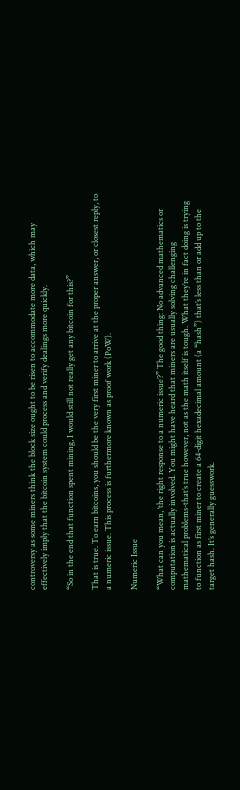controversy as some miners think the block size ought to be risen to accommodate more data, which may effectively imply that the bitcoin system could process and verify dealings more quickly.

“So in the end that function spent mining, I would still not really get any bitcoin for this?”

That is true. To earn bitcoins, you should be the very first miner to arrive at the proper answer, or closest reply, to a numeric issue. This process is furthermore known as proof work (PoW).

Numeric Issue

“What can you mean, ‘the right response to a numeric issue’?” The good thing: No advanced mathematics or computation is actually involved. You might have heard that miners are usually solving challenging mathematical problems-that’s true however, not as the math itself is tough. What they’re in fact doing is trying to function as first miner to create a 64-digit hexadecimal amount (a “hash”) that’s less than or add up to the target hash. It’s generally guesswork.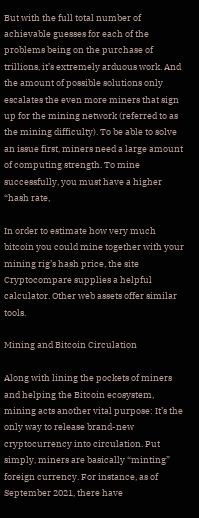But with the full total number of achievable guesses for each of the problems being on the purchase of trillions, it’s extremely arduous work. And the amount of possible solutions only escalates the even more miners that sign up for the mining network (referred to as the mining difficulty). To be able to solve an issue first, miners need a large amount of computing strength. To mine successfully, you must have a higher “hash rate,

In order to estimate how very much bitcoin you could mine together with your mining rig’s hash price, the site Cryptocompare supplies a helpful calculator. Other web assets offer similar tools.

Mining and Bitcoin Circulation

Along with lining the pockets of miners and helping the Bitcoin ecosystem, mining acts another vital purpose: It’s the only way to release brand-new cryptocurrency into circulation. Put simply, miners are basically “minting” foreign currency. For instance, as of September 2021, there have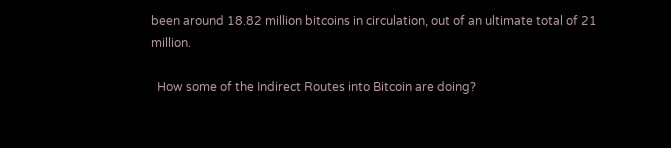been around 18.82 million bitcoins in circulation, out of an ultimate total of 21 million.

  How some of the Indirect Routes into Bitcoin are doing?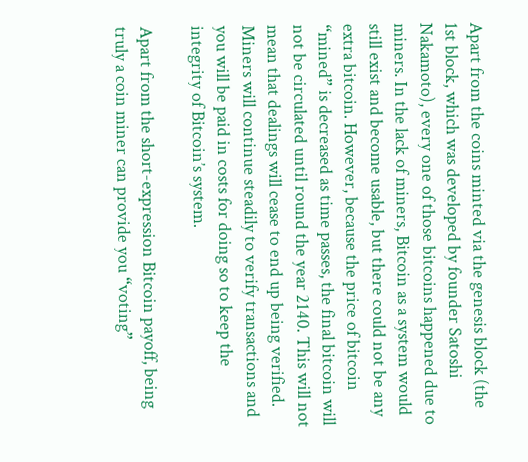Apart from the coins minted via the genesis block (the 1st block, which was developed by founder Satoshi Nakamoto), every one of those bitcoins happened due to miners. In the lack of miners, Bitcoin as a system would still exist and become usable, but there could not be any extra bitcoin. However, because the price of bitcoin “mined” is decreased as time passes, the final bitcoin will not be circulated until round the year 2140. This will not mean that dealings will cease to end up being verified. Miners will continue steadily to verify transactions and you will be paid in costs for doing so to keep the integrity of Bitcoin’s system.

Apart from the short-expression Bitcoin payoff, being truly a coin miner can provide you “voting”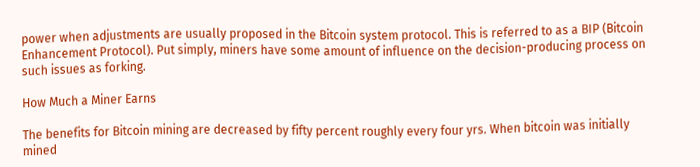power when adjustments are usually proposed in the Bitcoin system protocol. This is referred to as a BIP (Bitcoin Enhancement Protocol). Put simply, miners have some amount of influence on the decision-producing process on such issues as forking.

How Much a Miner Earns

The benefits for Bitcoin mining are decreased by fifty percent roughly every four yrs. When bitcoin was initially mined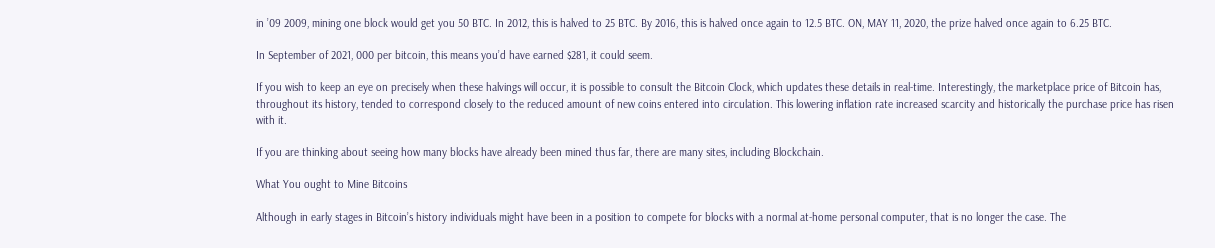in ’09 2009, mining one block would get you 50 BTC. In 2012, this is halved to 25 BTC. By 2016, this is halved once again to 12.5 BTC. ON, MAY 11, 2020, the prize halved once again to 6.25 BTC.

In September of 2021, 000 per bitcoin, this means you’d have earned $281, it could seem.

If you wish to keep an eye on precisely when these halvings will occur, it is possible to consult the Bitcoin Clock, which updates these details in real-time. Interestingly, the marketplace price of Bitcoin has, throughout its history, tended to correspond closely to the reduced amount of new coins entered into circulation. This lowering inflation rate increased scarcity and historically the purchase price has risen with it.

If you are thinking about seeing how many blocks have already been mined thus far, there are many sites, including Blockchain.

What You ought to Mine Bitcoins

Although in early stages in Bitcoin’s history individuals might have been in a position to compete for blocks with a normal at-home personal computer, that is no longer the case. The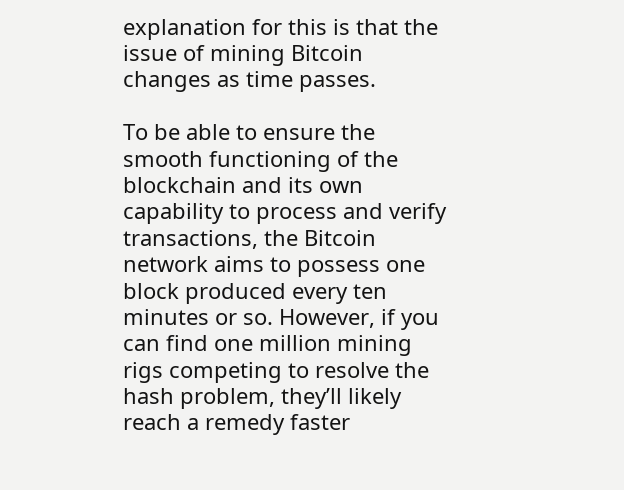explanation for this is that the issue of mining Bitcoin changes as time passes.

To be able to ensure the smooth functioning of the blockchain and its own capability to process and verify transactions, the Bitcoin network aims to possess one block produced every ten minutes or so. However, if you can find one million mining rigs competing to resolve the hash problem, they’ll likely reach a remedy faster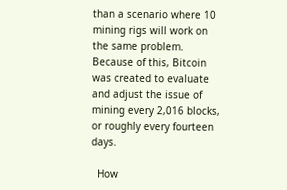than a scenario where 10 mining rigs will work on the same problem. Because of this, Bitcoin was created to evaluate and adjust the issue of mining every 2,016 blocks, or roughly every fourteen days.

  How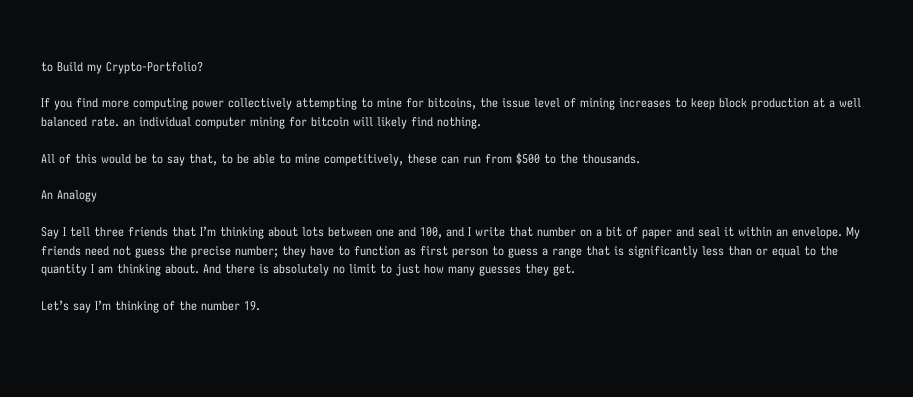to Build my Crypto-Portfolio?

If you find more computing power collectively attempting to mine for bitcoins, the issue level of mining increases to keep block production at a well balanced rate. an individual computer mining for bitcoin will likely find nothing.

All of this would be to say that, to be able to mine competitively, these can run from $500 to the thousands.

An Analogy

Say I tell three friends that I’m thinking about lots between one and 100, and I write that number on a bit of paper and seal it within an envelope. My friends need not guess the precise number; they have to function as first person to guess a range that is significantly less than or equal to the quantity I am thinking about. And there is absolutely no limit to just how many guesses they get.

Let’s say I’m thinking of the number 19.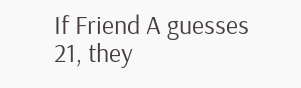If Friend A guesses 21, they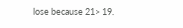lose because 21> 19.